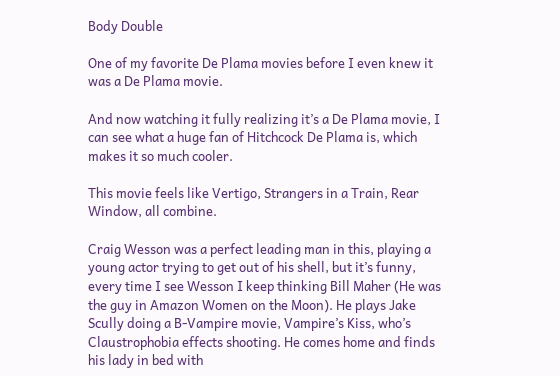Body Double

One of my favorite De Plama movies before I even knew it was a De Plama movie.

And now watching it fully realizing it’s a De Plama movie, I can see what a huge fan of Hitchcock De Plama is, which makes it so much cooler.

This movie feels like Vertigo, Strangers in a Train, Rear Window, all combine.

Craig Wesson was a perfect leading man in this, playing a young actor trying to get out of his shell, but it’s funny, every time I see Wesson I keep thinking Bill Maher (He was the guy in Amazon Women on the Moon). He plays Jake Scully doing a B-Vampire movie, Vampire’s Kiss, who’s Claustrophobia effects shooting. He comes home and finds his lady in bed with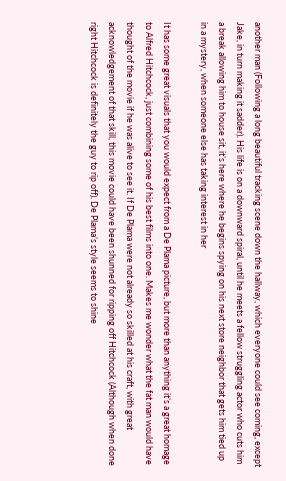another man (Following a long beautiful tracking scene down the hallway, which everyone could see coming, except Jake, in turn making it sadder). His life is on a downward spiral, until he meets a fellow struggling actor who cuts him a break allowing him to house sit, it’s here where he begins spying on his next store neighbor that gets him tied up in a mystery, when someone else has taking interest in her

It has some great visuals that you would expect from a De Plama picture, but more than anything it’s a great homage to Alfred Hitchcock, just combining some of his best films into one. Makes me wonder what the fat man would have thought of the movie if he was alive to see it. If De Plama were not already so skilled at his craft, with great acknowledgement of that skill, this movie could have been shunned for ripping off Hitchcock (Although when done right Hitchcock is definitely the guy to rip off). De Plama’s style seems to shine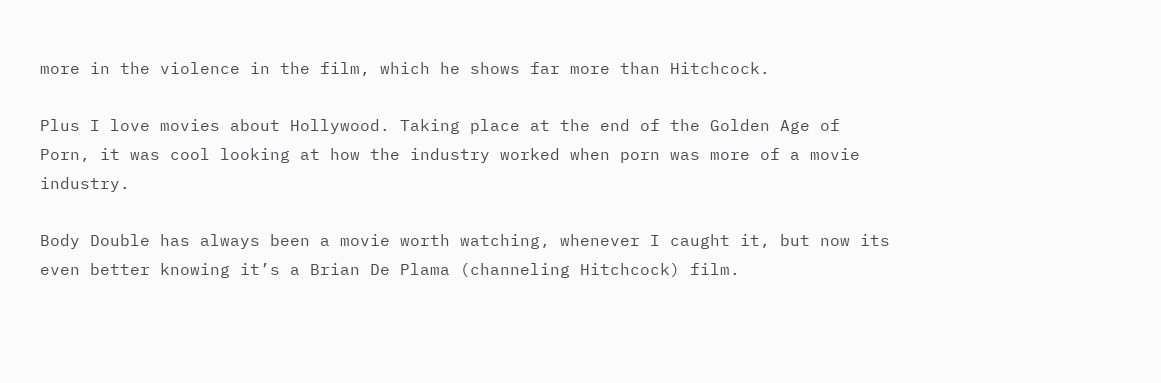more in the violence in the film, which he shows far more than Hitchcock.

Plus I love movies about Hollywood. Taking place at the end of the Golden Age of Porn, it was cool looking at how the industry worked when porn was more of a movie industry.

Body Double has always been a movie worth watching, whenever I caught it, but now its even better knowing it’s a Brian De Plama (channeling Hitchcock) film.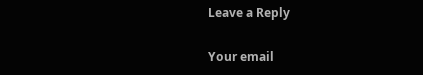Leave a Reply

Your email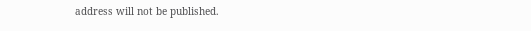address will not be published.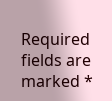Required fields are marked *